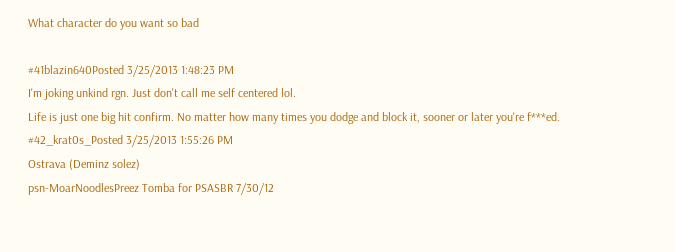What character do you want so bad

#41blazin640Posted 3/25/2013 1:48:23 PM
I'm joking unkind rgn. Just don't call me self centered lol.
Life is just one big hit confirm. No matter how many times you dodge and block it, sooner or later you're f***ed.
#42_krat0s_Posted 3/25/2013 1:55:26 PM
Ostrava (Deminz solez)
psn-MoarNoodlesPreez Tomba for PSASBR 7/30/12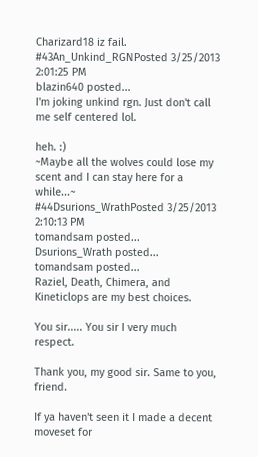Charizard18 iz fail.
#43An_Unkind_RGNPosted 3/25/2013 2:01:25 PM
blazin640 posted...
I'm joking unkind rgn. Just don't call me self centered lol.

heh. :)
~Maybe all the wolves could lose my scent and I can stay here for a while...~
#44Dsurions_WrathPosted 3/25/2013 2:10:13 PM
tomandsam posted...
Dsurions_Wrath posted...
tomandsam posted...
Raziel, Death, Chimera, and Kineticlops are my best choices.

You sir..... You sir I very much respect.

Thank you, my good sir. Same to you, friend.

If ya haven't seen it I made a decent moveset for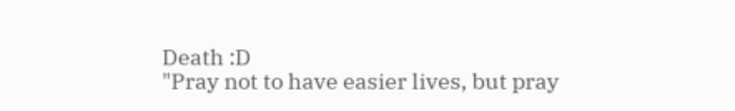Death :D
"Pray not to have easier lives, but pray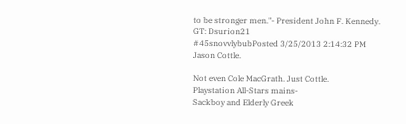to be stronger men."- President John F. Kennedy.
GT: Dsurion21
#45snovvlybubPosted 3/25/2013 2:14:32 PM
Jason Cottle.

Not even Cole MacGrath. Just Cottle.
Playstation All-Stars mains-
Sackboy and Elderly Greek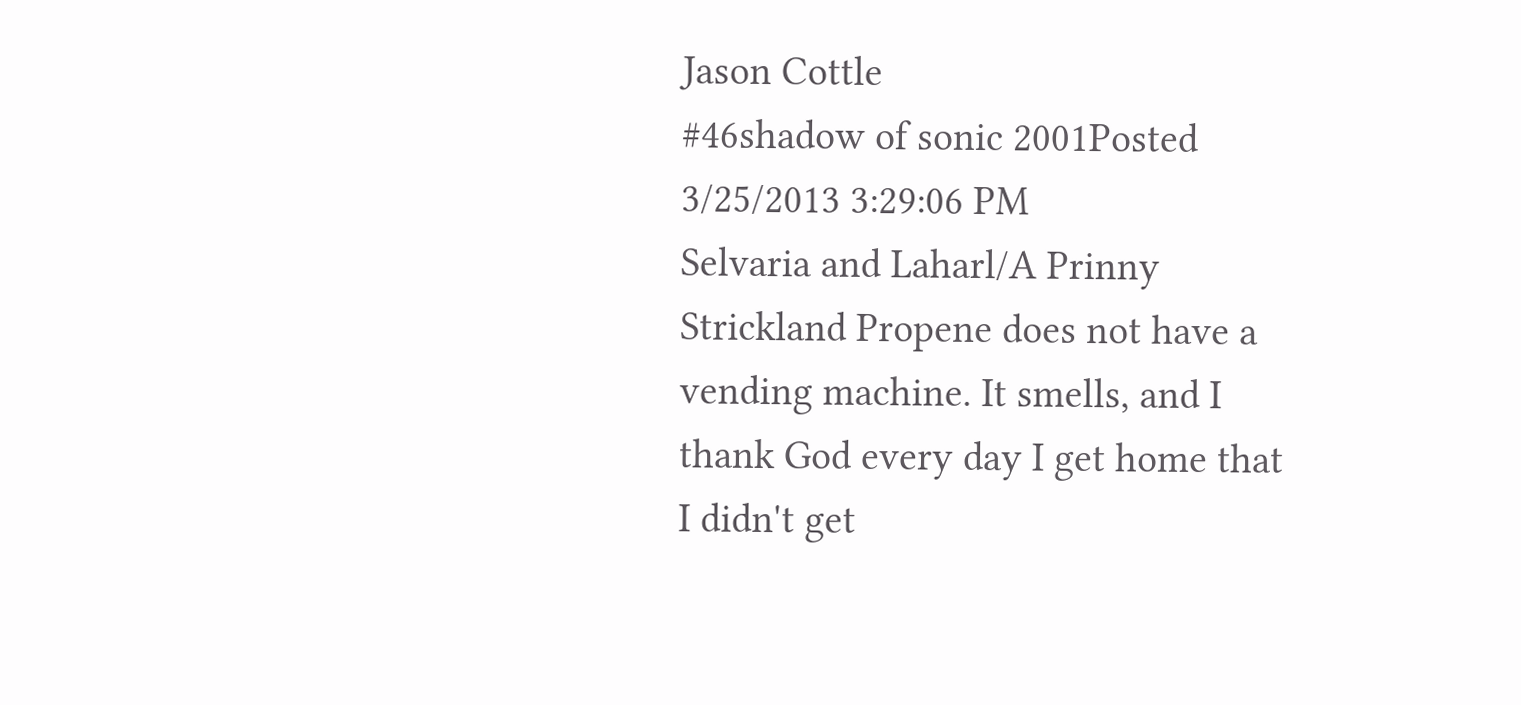Jason Cottle
#46shadow of sonic 2001Posted 3/25/2013 3:29:06 PM
Selvaria and Laharl/A Prinny
Strickland Propene does not have a vending machine. It smells, and I thank God every day I get home that I didn't get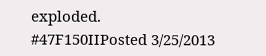exploded.
#47F150IIPosted 3/25/2013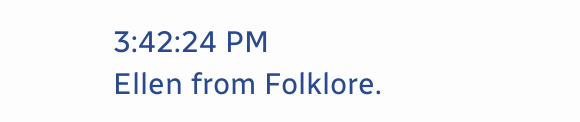3:42:24 PM
Ellen from Folklore.